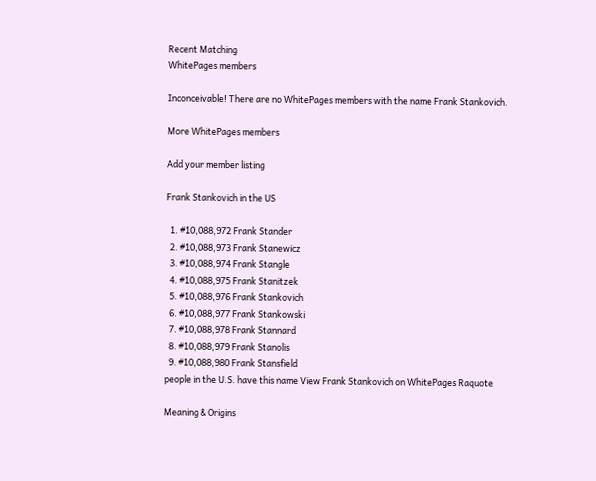Recent Matching
WhitePages members

Inconceivable! There are no WhitePages members with the name Frank Stankovich.

More WhitePages members

Add your member listing

Frank Stankovich in the US

  1. #10,088,972 Frank Stander
  2. #10,088,973 Frank Stanewicz
  3. #10,088,974 Frank Stangle
  4. #10,088,975 Frank Stanitzek
  5. #10,088,976 Frank Stankovich
  6. #10,088,977 Frank Stankowski
  7. #10,088,978 Frank Stannard
  8. #10,088,979 Frank Stanolis
  9. #10,088,980 Frank Stansfield
people in the U.S. have this name View Frank Stankovich on WhitePages Raquote

Meaning & Origins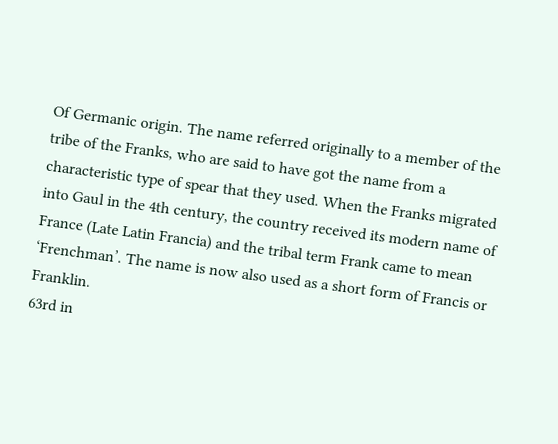Of Germanic origin. The name referred originally to a member of the tribe of the Franks, who are said to have got the name from a characteristic type of spear that they used. When the Franks migrated into Gaul in the 4th century, the country received its modern name of France (Late Latin Francia) and the tribal term Frank came to mean ‘Frenchman’. The name is now also used as a short form of Francis or Franklin.
63rd in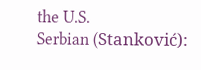the U.S.
Serbian (Stanković):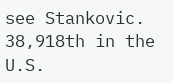see Stankovic.
38,918th in the U.S.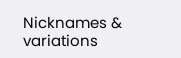Nicknames & variations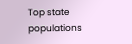Top state populations